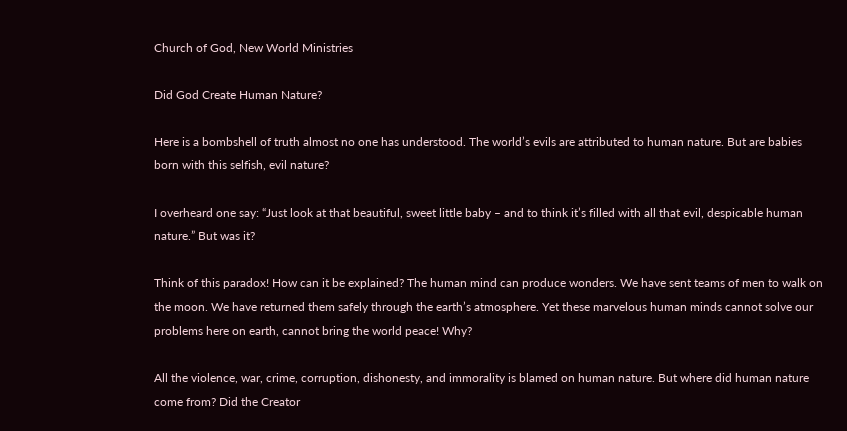Church of God, New World Ministries

Did God Create Human Nature?

Here is a bombshell of truth almost no one has understood. The world’s evils are attributed to human nature. But are babies born with this selfish, evil nature?

I overheard one say: “Just look at that beautiful, sweet little baby – and to think it’s filled with all that evil, despicable human nature.” But was it?

Think of this paradox! How can it be explained? The human mind can produce wonders. We have sent teams of men to walk on the moon. We have returned them safely through the earth’s atmosphere. Yet these marvelous human minds cannot solve our problems here on earth, cannot bring the world peace! Why?

All the violence, war, crime, corruption, dishonesty, and immorality is blamed on human nature. But where did human nature come from? Did the Creator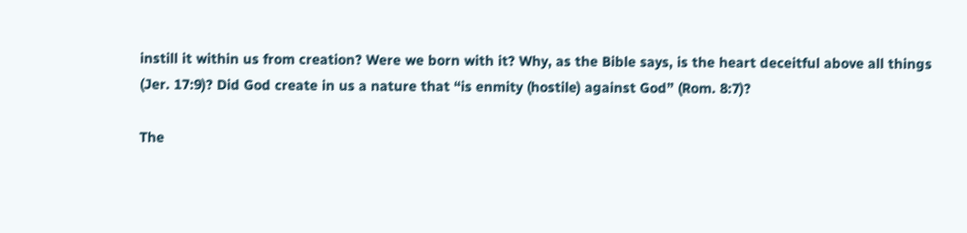instill it within us from creation? Were we born with it? Why, as the Bible says, is the heart deceitful above all things (Jer. 17:9)? Did God create in us a nature that “is enmity (hostile) against God” (Rom. 8:7)?

The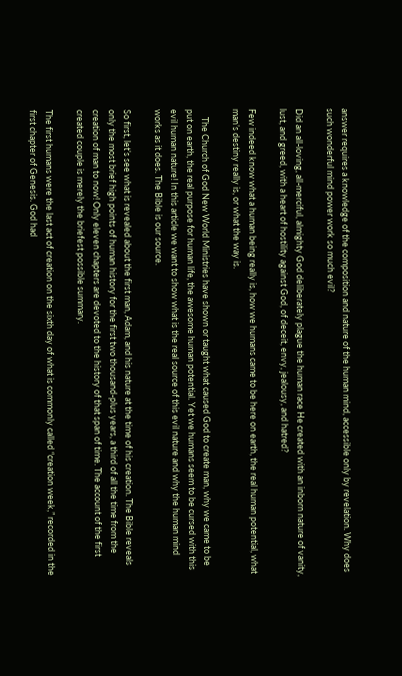answer requires a knowledge of the composition and nature of the human mind, accessible only by revelation. Why does such wonderful mind power work so much evil?

Did an all-loving, all-merciful, almighty God deliberately plague the human race He created with an inborn nature of vanity, lust, and greed, with a heart of hostility against God, of deceit, envy, jealousy, and hatred?

Few indeed know what a human being really is, how we humans came to be here on earth, the real human potential, what man’s destiny really is, or what the way is.

    The Church of God New World Ministries have shown or taught what caused God to create man, why we came to be put on earth, the real purpose for human life, the awesome human potential. Yet we humans seem to be cursed with this evil human nature! In this article we want to show what is the real source of this evil nature and why the human mind works as it does. The Bible is our source.

So first, let’s see what is revealed about the first man, Adam, and his nature at the time of his creation. The Bible reveals only the most brief high points of human history for the first two thousand-plus years, a third of all the time from the creation of man to now! Only eleven chapters are devoted to the history of that span of time. The account of the first created couple is merely the briefest possible summary.

The first humans were the last act of creation on the sixth day of what is commonly called “creation week,” recorded in the first chapter of Genesis. God had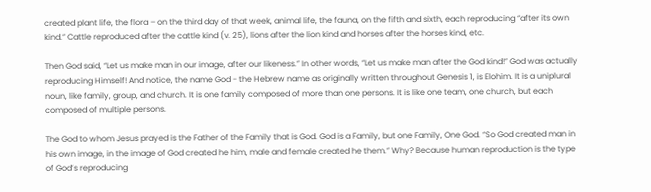created plant life, the flora – on the third day of that week, animal life, the fauna, on the fifth and sixth, each reproducing “after its own kind.” Cattle reproduced after the cattle kind (v. 25), lions after the lion kind and horses after the horses kind, etc.

Then God said, “Let us make man in our image, after our likeness.” In other words, “Let us make man after the God kind!” God was actually reproducing Himself! And notice, the name God - the Hebrew name as originally written throughout Genesis 1, is Elohim. It is a uniplural noun, like family, group, and church. It is one family composed of more than one persons. It is like one team, one church, but each composed of multiple persons.

The God to whom Jesus prayed is the Father of the Family that is God. God is a Family, but one Family, One God. “So God created man in his own image, in the image of God created he him, male and female created he them.” Why? Because human reproduction is the type of God’s reproducing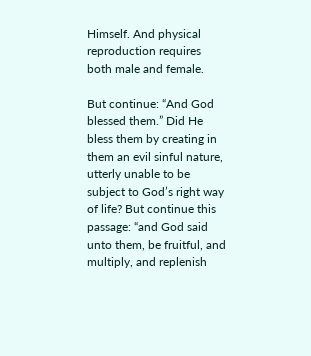Himself. And physical reproduction requires both male and female.

But continue: “And God blessed them.” Did He bless them by creating in them an evil sinful nature, utterly unable to be subject to God’s right way of life? But continue this passage: “and God said unto them, be fruitful, and multiply, and replenish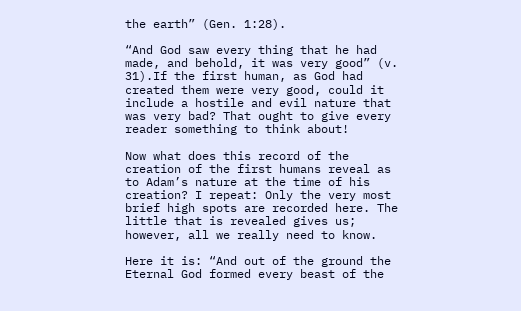the earth” (Gen. 1:28).

“And God saw every thing that he had made, and behold, it was very good” (v. 31).If the first human, as God had created them were very good, could it include a hostile and evil nature that was very bad? That ought to give every reader something to think about!

Now what does this record of the creation of the first humans reveal as to Adam’s nature at the time of his creation? I repeat: Only the very most brief high spots are recorded here. The little that is revealed gives us; however, all we really need to know.

Here it is: “And out of the ground the Eternal God formed every beast of the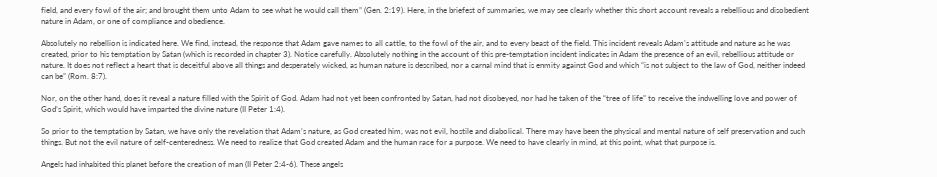field, and every fowl of the air; and brought them unto Adam to see what he would call them” (Gen. 2:19). Here, in the briefest of summaries, we may see clearly whether this short account reveals a rebellious and disobedient nature in Adam, or one of compliance and obedience.

Absolutely no rebellion is indicated here. We find, instead, the response that Adam gave names to all cattle, to the fowl of the air, and to every beast of the field. This incident reveals Adam’s attitude and nature as he was created, prior to his temptation by Satan (which is recorded in chapter 3). Notice carefully. Absolutely nothing in the account of this pre-temptation incident indicates in Adam the presence of an evil, rebellious attitude or nature. It does not reflect a heart that is deceitful above all things and desperately wicked, as human nature is described, nor a carnal mind that is enmity against God and which “is not subject to the law of God, neither indeed can be” (Rom. 8:7).

Nor, on the other hand, does it reveal a nature filled with the Spirit of God. Adam had not yet been confronted by Satan, had not disobeyed, nor had he taken of the “tree of life” to receive the indwelling love and power of God’s Spirit, which would have imparted the divine nature (II Peter 1:4).

So prior to the temptation by Satan, we have only the revelation that Adam’s nature, as God created him, was not evil, hostile and diabolical. There may have been the physical and mental nature of self preservation and such things. But not the evil nature of self-centeredness. We need to realize that God created Adam and the human race for a purpose. We need to have clearly in mind, at this point, what that purpose is.

Angels had inhabited this planet before the creation of man (II Peter 2:4-6). These angels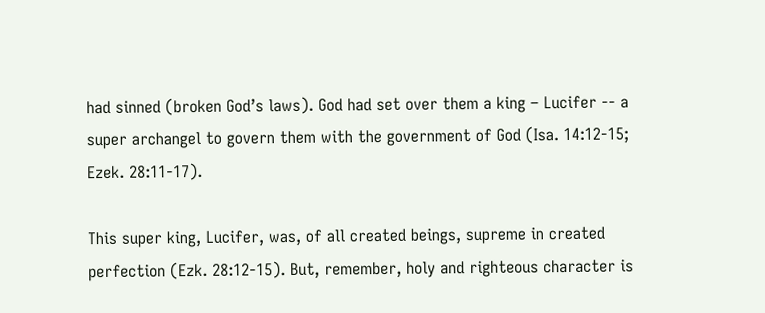had sinned (broken God’s laws). God had set over them a king – Lucifer -- a super archangel to govern them with the government of God (Isa. 14:12-15; Ezek. 28:11-17).

This super king, Lucifer, was, of all created beings, supreme in created perfection (Ezk. 28:12-15). But, remember, holy and righteous character is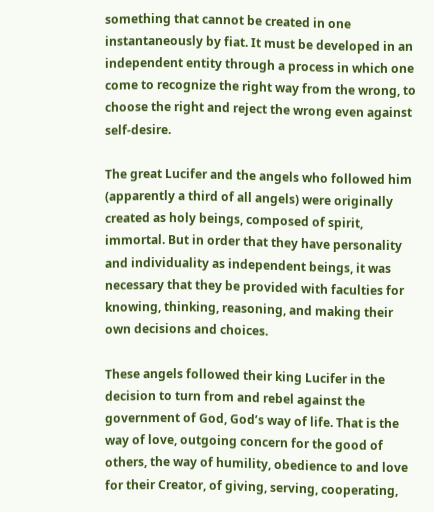something that cannot be created in one instantaneously by fiat. It must be developed in an independent entity through a process in which one come to recognize the right way from the wrong, to choose the right and reject the wrong even against self-desire.

The great Lucifer and the angels who followed him (apparently a third of all angels) were originally created as holy beings, composed of spirit, immortal. But in order that they have personality and individuality as independent beings, it was necessary that they be provided with faculties for knowing, thinking, reasoning, and making their own decisions and choices.

These angels followed their king Lucifer in the decision to turn from and rebel against the government of God, God’s way of life. That is the way of love, outgoing concern for the good of others, the way of humility, obedience to and love for their Creator, of giving, serving, cooperating,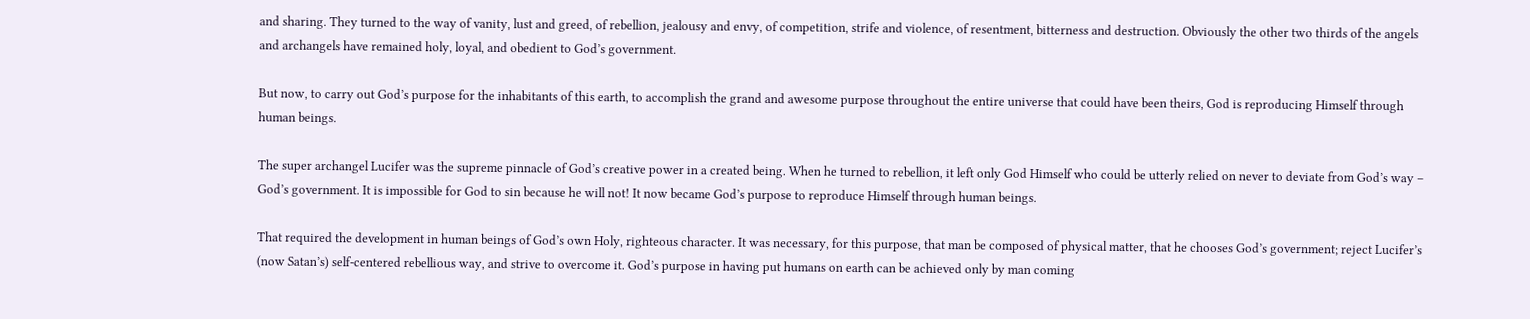and sharing. They turned to the way of vanity, lust and greed, of rebellion, jealousy and envy, of competition, strife and violence, of resentment, bitterness and destruction. Obviously the other two thirds of the angels and archangels have remained holy, loyal, and obedient to God’s government.

But now, to carry out God’s purpose for the inhabitants of this earth, to accomplish the grand and awesome purpose throughout the entire universe that could have been theirs, God is reproducing Himself through human beings.

The super archangel Lucifer was the supreme pinnacle of God’s creative power in a created being. When he turned to rebellion, it left only God Himself who could be utterly relied on never to deviate from God’s way – God’s government. It is impossible for God to sin because he will not! It now became God’s purpose to reproduce Himself through human beings.

That required the development in human beings of God’s own Holy, righteous character. It was necessary, for this purpose, that man be composed of physical matter, that he chooses God’s government; reject Lucifer’s (now Satan’s) self-centered rebellious way, and strive to overcome it. God’s purpose in having put humans on earth can be achieved only by man coming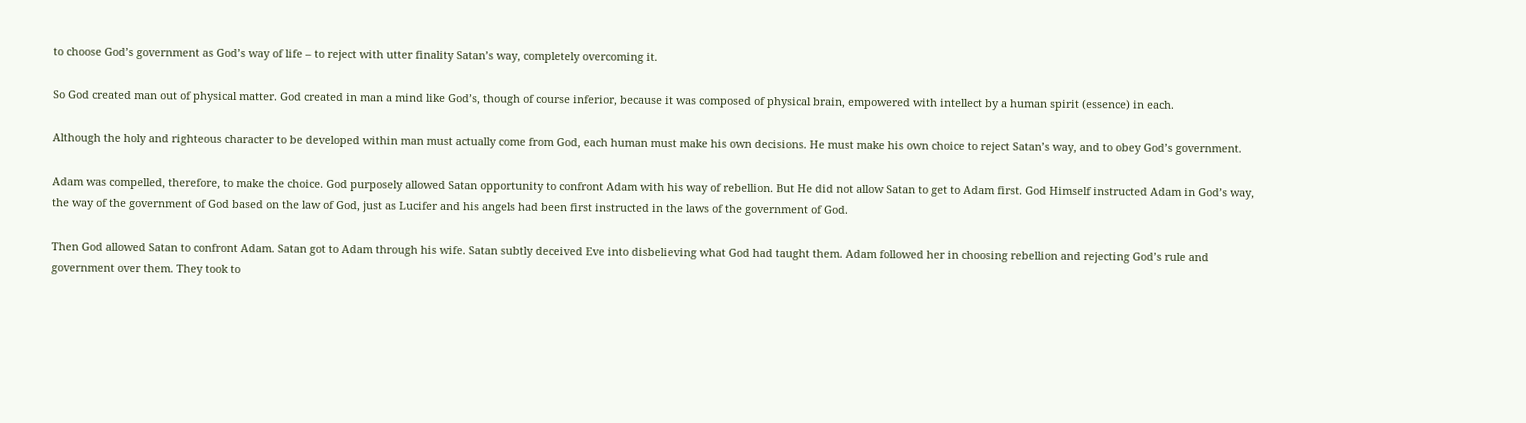to choose God’s government as God’s way of life – to reject with utter finality Satan’s way, completely overcoming it.

So God created man out of physical matter. God created in man a mind like God’s, though of course inferior, because it was composed of physical brain, empowered with intellect by a human spirit (essence) in each.

Although the holy and righteous character to be developed within man must actually come from God, each human must make his own decisions. He must make his own choice to reject Satan’s way, and to obey God’s government.

Adam was compelled, therefore, to make the choice. God purposely allowed Satan opportunity to confront Adam with his way of rebellion. But He did not allow Satan to get to Adam first. God Himself instructed Adam in God’s way, the way of the government of God based on the law of God, just as Lucifer and his angels had been first instructed in the laws of the government of God.

Then God allowed Satan to confront Adam. Satan got to Adam through his wife. Satan subtly deceived Eve into disbelieving what God had taught them. Adam followed her in choosing rebellion and rejecting God’s rule and government over them. They took to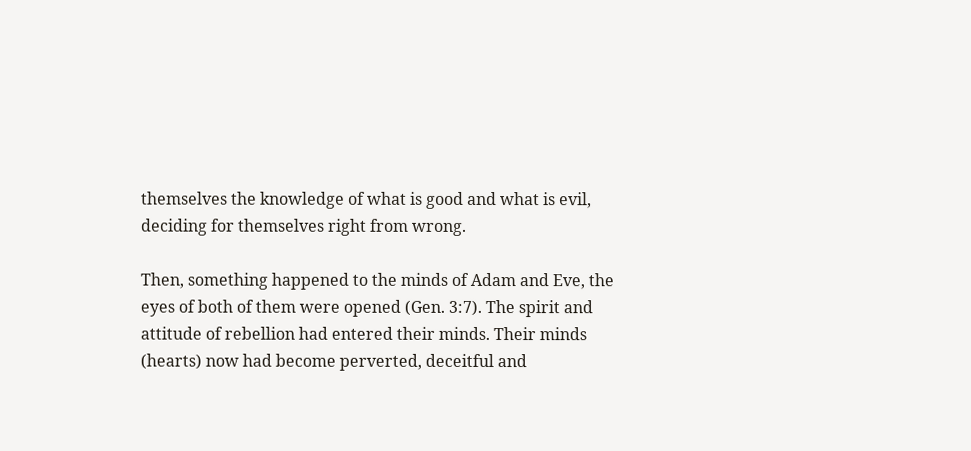themselves the knowledge of what is good and what is evil, deciding for themselves right from wrong.

Then, something happened to the minds of Adam and Eve, the eyes of both of them were opened (Gen. 3:7). The spirit and attitude of rebellion had entered their minds. Their minds (hearts) now had become perverted, deceitful and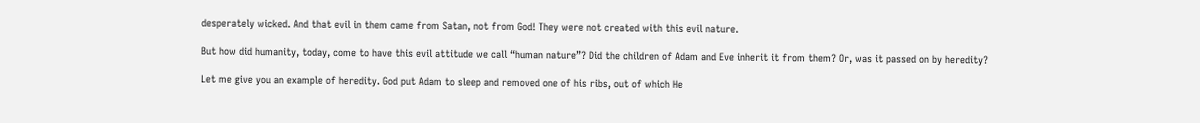desperately wicked. And that evil in them came from Satan, not from God! They were not created with this evil nature.

But how did humanity, today, come to have this evil attitude we call “human nature”? Did the children of Adam and Eve inherit it from them? Or, was it passed on by heredity?

Let me give you an example of heredity. God put Adam to sleep and removed one of his ribs, out of which He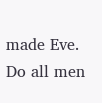made Eve. Do all men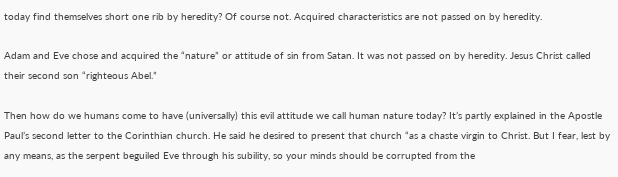today find themselves short one rib by heredity? Of course not. Acquired characteristics are not passed on by heredity.

Adam and Eve chose and acquired the “nature” or attitude of sin from Satan. It was not passed on by heredity. Jesus Christ called their second son “righteous Abel.”

Then how do we humans come to have (universally) this evil attitude we call human nature today? It’s partly explained in the Apostle Paul’s second letter to the Corinthian church. He said he desired to present that church “as a chaste virgin to Christ. But I fear, lest by any means, as the serpent beguiled Eve through his subility, so your minds should be corrupted from the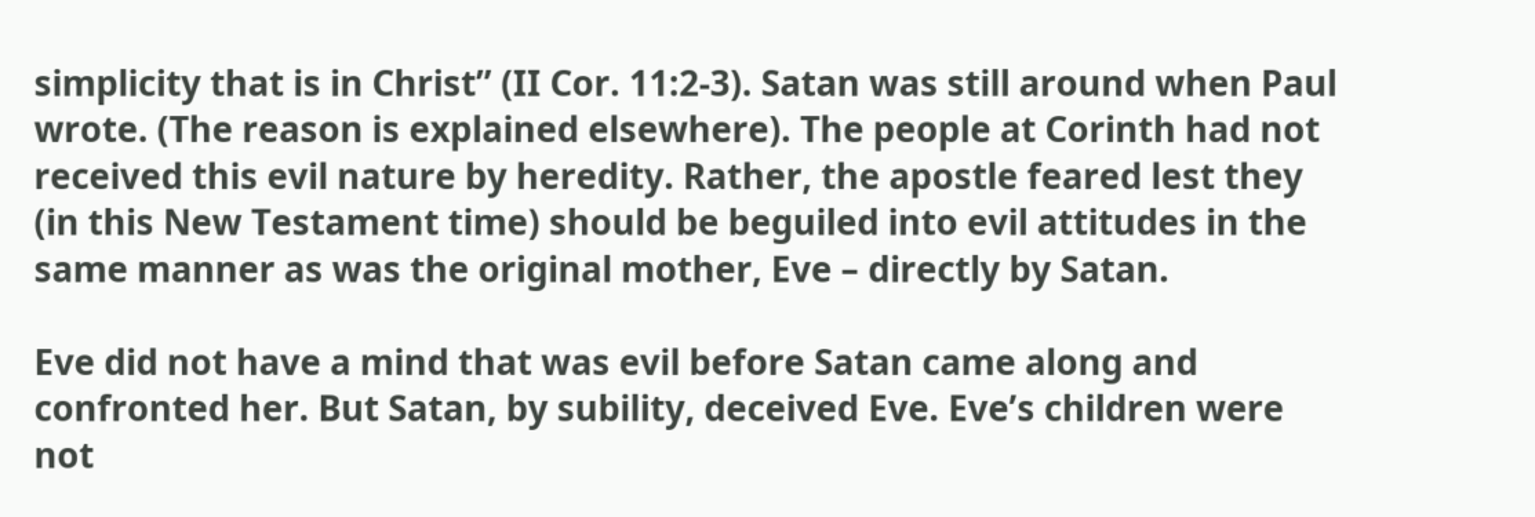simplicity that is in Christ” (II Cor. 11:2-3). Satan was still around when Paul wrote. (The reason is explained elsewhere). The people at Corinth had not received this evil nature by heredity. Rather, the apostle feared lest they (in this New Testament time) should be beguiled into evil attitudes in the same manner as was the original mother, Eve – directly by Satan.

Eve did not have a mind that was evil before Satan came along and confronted her. But Satan, by subility, deceived Eve. Eve’s children were not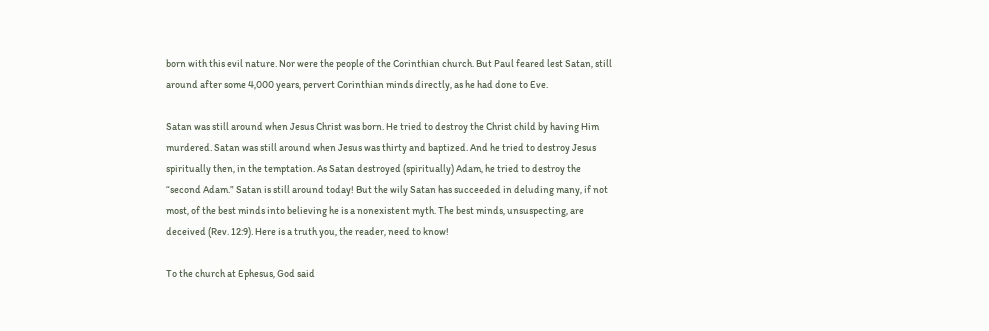born with this evil nature. Nor were the people of the Corinthian church. But Paul feared lest Satan, still around after some 4,000 years, pervert Corinthian minds directly, as he had done to Eve.

Satan was still around when Jesus Christ was born. He tried to destroy the Christ child by having Him murdered. Satan was still around when Jesus was thirty and baptized. And he tried to destroy Jesus spiritually then, in the temptation. As Satan destroyed (spiritually) Adam, he tried to destroy the “second Adam.” Satan is still around today! But the wily Satan has succeeded in deluding many, if not most, of the best minds into believing he is a nonexistent myth. The best minds, unsuspecting, are deceived (Rev. 12:9). Here is a truth you, the reader, need to know!

To the church at Ephesus, God said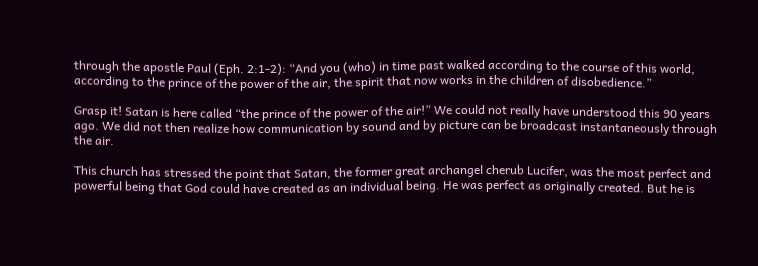through the apostle Paul (Eph. 2:1-2): “And you (who) in time past walked according to the course of this world, according to the prince of the power of the air, the spirit that now works in the children of disobedience.”

Grasp it! Satan is here called “the prince of the power of the air!” We could not really have understood this 90 years ago. We did not then realize how communication by sound and by picture can be broadcast instantaneously through the air.

This church has stressed the point that Satan, the former great archangel cherub Lucifer, was the most perfect and powerful being that God could have created as an individual being. He was perfect as originally created. But he is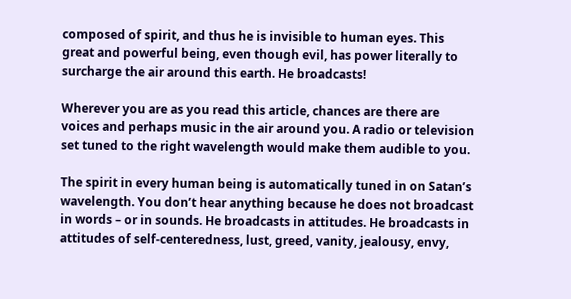composed of spirit, and thus he is invisible to human eyes. This great and powerful being, even though evil, has power literally to surcharge the air around this earth. He broadcasts!

Wherever you are as you read this article, chances are there are voices and perhaps music in the air around you. A radio or television set tuned to the right wavelength would make them audible to you.

The spirit in every human being is automatically tuned in on Satan’s wavelength. You don’t hear anything because he does not broadcast in words – or in sounds. He broadcasts in attitudes. He broadcasts in attitudes of self-centeredness, lust, greed, vanity, jealousy, envy,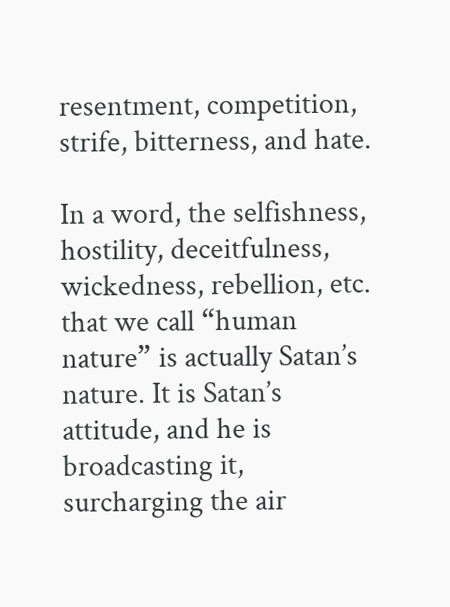resentment, competition, strife, bitterness, and hate.

In a word, the selfishness, hostility, deceitfulness, wickedness, rebellion, etc. that we call “human nature” is actually Satan’s nature. It is Satan’s attitude, and he is broadcasting it, surcharging the air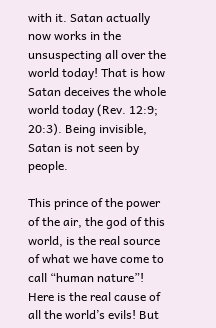with it. Satan actually now works in the unsuspecting all over the world today! That is how Satan deceives the whole world today (Rev. 12:9; 20:3). Being invisible, Satan is not seen by people.

This prince of the power of the air, the god of this world, is the real source of what we have come to call “human nature”! Here is the real cause of all the world’s evils! But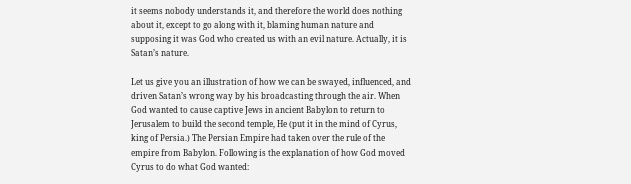it seems nobody understands it, and therefore the world does nothing about it, except to go along with it, blaming human nature and supposing it was God who created us with an evil nature. Actually, it is Satan’s nature.

Let us give you an illustration of how we can be swayed, influenced, and driven Satan’s wrong way by his broadcasting through the air. When God wanted to cause captive Jews in ancient Babylon to return to Jerusalem to build the second temple, He (put it in the mind of Cyrus, king of Persia.) The Persian Empire had taken over the rule of the empire from Babylon. Following is the explanation of how God moved Cyrus to do what God wanted: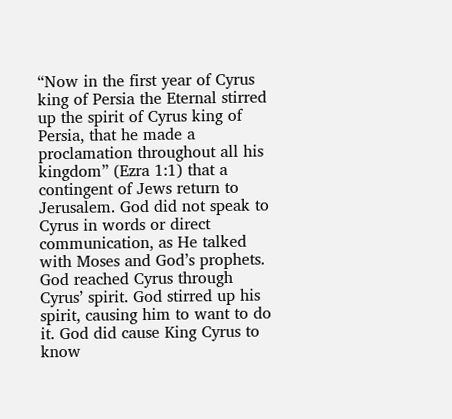“Now in the first year of Cyrus king of Persia the Eternal stirred up the spirit of Cyrus king of Persia, that he made a proclamation throughout all his kingdom” (Ezra 1:1) that a contingent of Jews return to Jerusalem. God did not speak to Cyrus in words or direct communication, as He talked with Moses and God’s prophets. God reached Cyrus through Cyrus’ spirit. God stirred up his spirit, causing him to want to do it. God did cause King Cyrus to know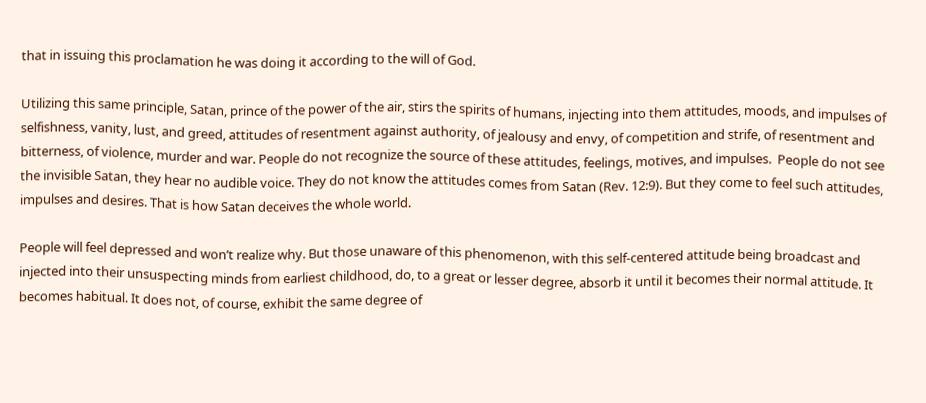that in issuing this proclamation he was doing it according to the will of God.

Utilizing this same principle, Satan, prince of the power of the air, stirs the spirits of humans, injecting into them attitudes, moods, and impulses of selfishness, vanity, lust, and greed, attitudes of resentment against authority, of jealousy and envy, of competition and strife, of resentment and bitterness, of violence, murder and war. People do not recognize the source of these attitudes, feelings, motives, and impulses.  People do not see the invisible Satan, they hear no audible voice. They do not know the attitudes comes from Satan (Rev. 12:9). But they come to feel such attitudes, impulses and desires. That is how Satan deceives the whole world.

People will feel depressed and won’t realize why. But those unaware of this phenomenon, with this self-centered attitude being broadcast and injected into their unsuspecting minds from earliest childhood, do, to a great or lesser degree, absorb it until it becomes their normal attitude. It becomes habitual. It does not, of course, exhibit the same degree of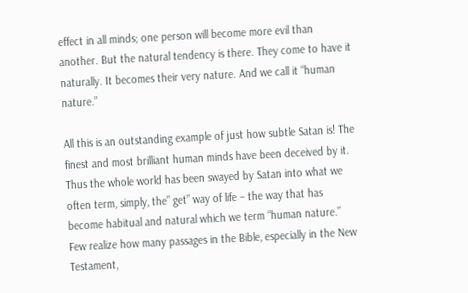effect in all minds; one person will become more evil than another. But the natural tendency is there. They come to have it naturally. It becomes their very nature. And we call it “human nature.”

All this is an outstanding example of just how subtle Satan is! The finest and most brilliant human minds have been deceived by it. Thus the whole world has been swayed by Satan into what we often term, simply, the” get” way of life – the way that has become habitual and natural which we term “human nature.”  Few realize how many passages in the Bible, especially in the New Testament,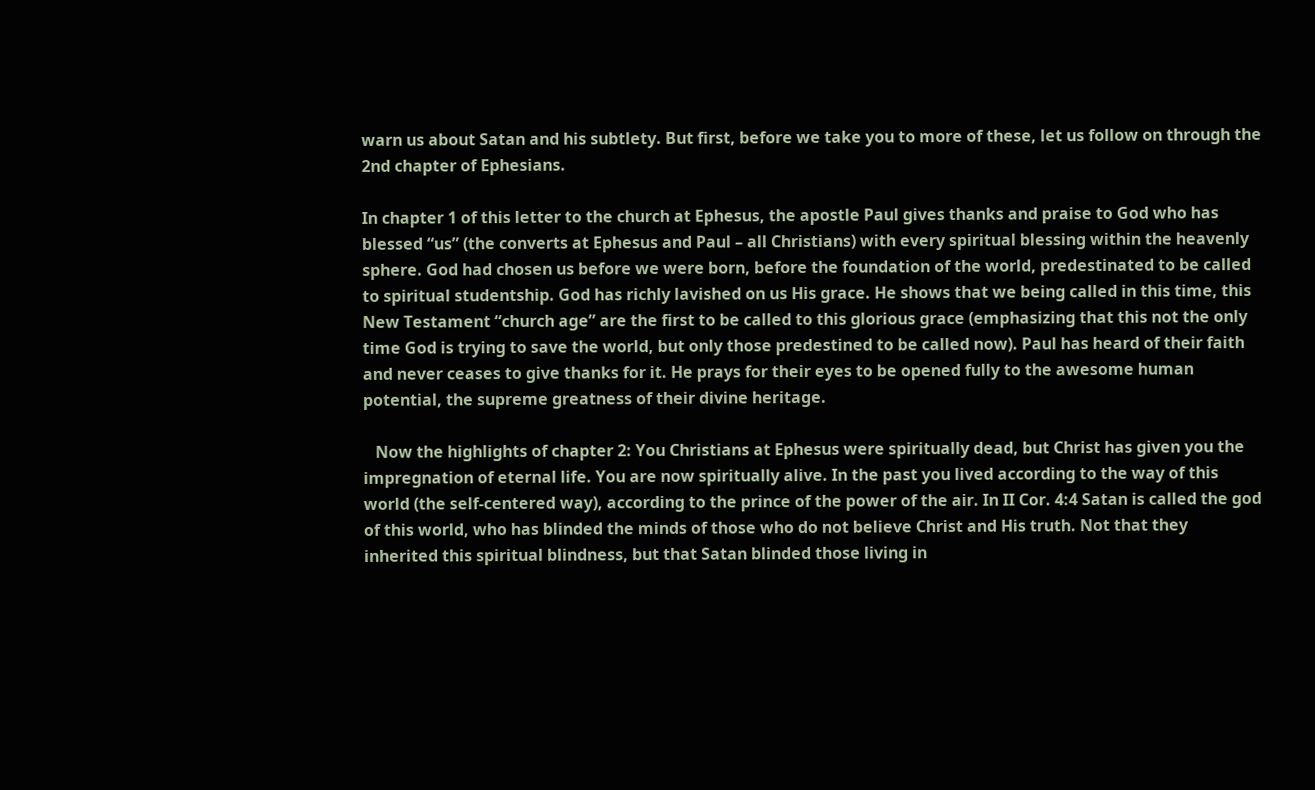warn us about Satan and his subtlety. But first, before we take you to more of these, let us follow on through the 2nd chapter of Ephesians.

In chapter 1 of this letter to the church at Ephesus, the apostle Paul gives thanks and praise to God who has blessed “us” (the converts at Ephesus and Paul – all Christians) with every spiritual blessing within the heavenly sphere. God had chosen us before we were born, before the foundation of the world, predestinated to be called to spiritual studentship. God has richly lavished on us His grace. He shows that we being called in this time, this New Testament “church age” are the first to be called to this glorious grace (emphasizing that this not the only time God is trying to save the world, but only those predestined to be called now). Paul has heard of their faith and never ceases to give thanks for it. He prays for their eyes to be opened fully to the awesome human potential, the supreme greatness of their divine heritage.

   Now the highlights of chapter 2: You Christians at Ephesus were spiritually dead, but Christ has given you the impregnation of eternal life. You are now spiritually alive. In the past you lived according to the way of this world (the self-centered way), according to the prince of the power of the air. In II Cor. 4:4 Satan is called the god of this world, who has blinded the minds of those who do not believe Christ and His truth. Not that they inherited this spiritual blindness, but that Satan blinded those living in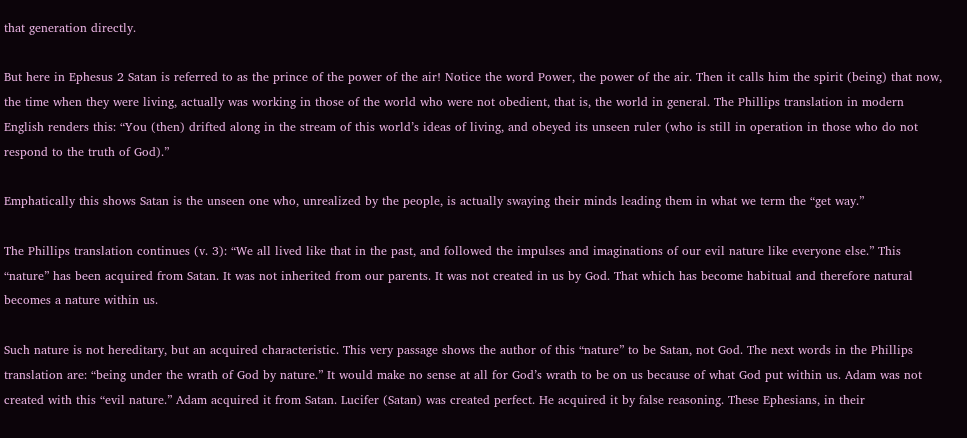that generation directly.

But here in Ephesus 2 Satan is referred to as the prince of the power of the air! Notice the word Power, the power of the air. Then it calls him the spirit (being) that now, the time when they were living, actually was working in those of the world who were not obedient, that is, the world in general. The Phillips translation in modern English renders this: “You (then) drifted along in the stream of this world’s ideas of living, and obeyed its unseen ruler (who is still in operation in those who do not respond to the truth of God).”

Emphatically this shows Satan is the unseen one who, unrealized by the people, is actually swaying their minds leading them in what we term the “get way.”

The Phillips translation continues (v. 3): “We all lived like that in the past, and followed the impulses and imaginations of our evil nature like everyone else.” This “nature” has been acquired from Satan. It was not inherited from our parents. It was not created in us by God. That which has become habitual and therefore natural becomes a nature within us.

Such nature is not hereditary, but an acquired characteristic. This very passage shows the author of this “nature” to be Satan, not God. The next words in the Phillips translation are: “being under the wrath of God by nature.” It would make no sense at all for God’s wrath to be on us because of what God put within us. Adam was not created with this “evil nature.” Adam acquired it from Satan. Lucifer (Satan) was created perfect. He acquired it by false reasoning. These Ephesians, in their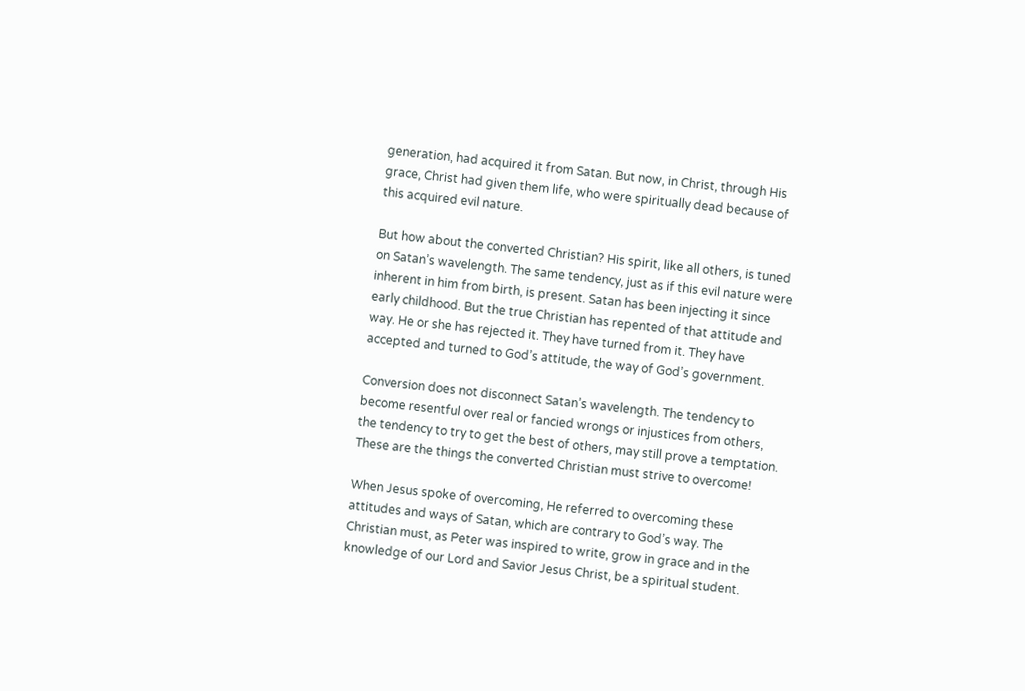generation, had acquired it from Satan. But now, in Christ, through His grace, Christ had given them life, who were spiritually dead because of this acquired evil nature.

But how about the converted Christian? His spirit, like all others, is tuned on Satan’s wavelength. The same tendency, just as if this evil nature were inherent in him from birth, is present. Satan has been injecting it since early childhood. But the true Christian has repented of that attitude and way. He or she has rejected it. They have turned from it. They have accepted and turned to God’s attitude, the way of God’s government.

Conversion does not disconnect Satan’s wavelength. The tendency to become resentful over real or fancied wrongs or injustices from others, the tendency to try to get the best of others, may still prove a temptation. These are the things the converted Christian must strive to overcome!

When Jesus spoke of overcoming, He referred to overcoming these attitudes and ways of Satan, which are contrary to God’s way. The Christian must, as Peter was inspired to write, grow in grace and in the knowledge of our Lord and Savior Jesus Christ, be a spiritual student.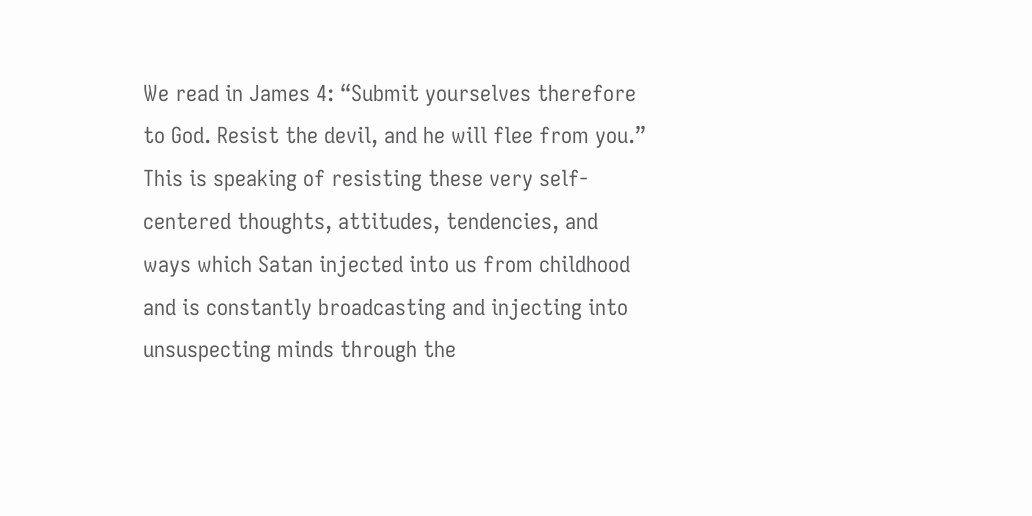We read in James 4: “Submit yourselves therefore to God. Resist the devil, and he will flee from you.” This is speaking of resisting these very self-centered thoughts, attitudes, tendencies, and ways which Satan injected into us from childhood and is constantly broadcasting and injecting into unsuspecting minds through the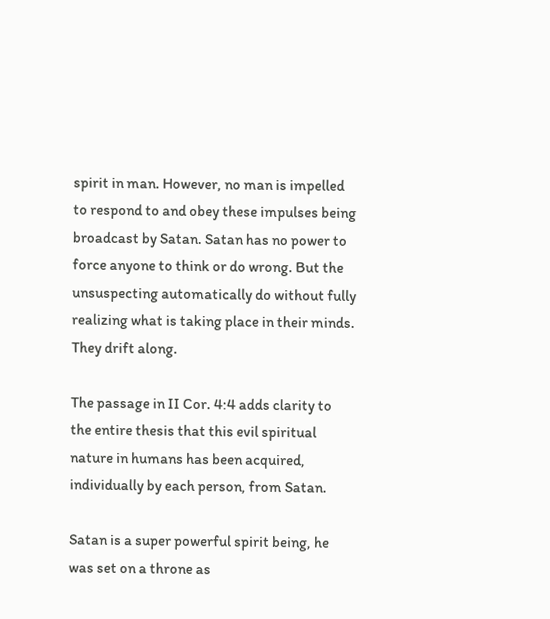spirit in man. However, no man is impelled to respond to and obey these impulses being broadcast by Satan. Satan has no power to force anyone to think or do wrong. But the unsuspecting automatically do without fully realizing what is taking place in their minds. They drift along.

The passage in II Cor. 4:4 adds clarity to the entire thesis that this evil spiritual nature in humans has been acquired, individually by each person, from Satan.

Satan is a super powerful spirit being, he was set on a throne as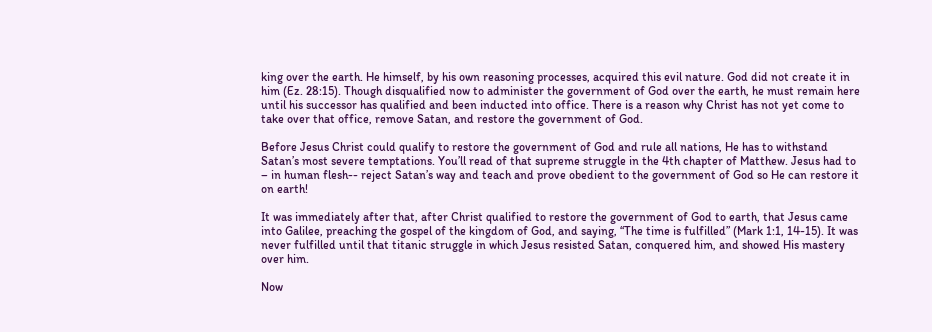king over the earth. He himself, by his own reasoning processes, acquired this evil nature. God did not create it in him (Ez. 28:15). Though disqualified now to administer the government of God over the earth, he must remain here until his successor has qualified and been inducted into office. There is a reason why Christ has not yet come to take over that office, remove Satan, and restore the government of God.

Before Jesus Christ could qualify to restore the government of God and rule all nations, He has to withstand Satan’s most severe temptations. You’ll read of that supreme struggle in the 4th chapter of Matthew. Jesus had to – in human flesh-- reject Satan’s way and teach and prove obedient to the government of God so He can restore it on earth!

It was immediately after that, after Christ qualified to restore the government of God to earth, that Jesus came into Galilee, preaching the gospel of the kingdom of God, and saying, “The time is fulfilled” (Mark 1:1, 14-15). It was never fulfilled until that titanic struggle in which Jesus resisted Satan, conquered him, and showed His mastery over him.

Now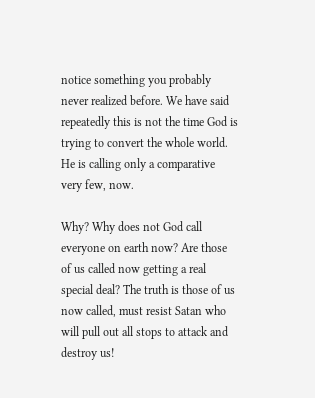notice something you probably never realized before. We have said repeatedly this is not the time God is trying to convert the whole world. He is calling only a comparative very few, now.

Why? Why does not God call everyone on earth now? Are those of us called now getting a real special deal? The truth is those of us now called, must resist Satan who will pull out all stops to attack and destroy us!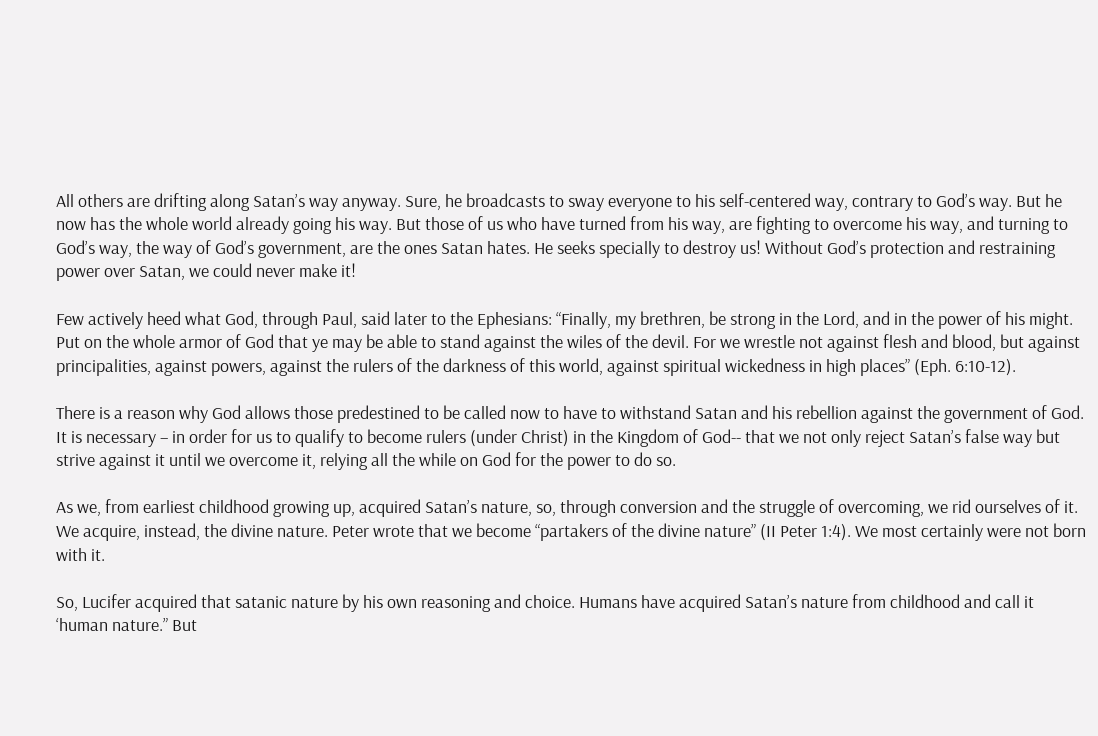All others are drifting along Satan’s way anyway. Sure, he broadcasts to sway everyone to his self-centered way, contrary to God’s way. But he now has the whole world already going his way. But those of us who have turned from his way, are fighting to overcome his way, and turning to God’s way, the way of God’s government, are the ones Satan hates. He seeks specially to destroy us! Without God’s protection and restraining power over Satan, we could never make it!

Few actively heed what God, through Paul, said later to the Ephesians: “Finally, my brethren, be strong in the Lord, and in the power of his might. Put on the whole armor of God that ye may be able to stand against the wiles of the devil. For we wrestle not against flesh and blood, but against principalities, against powers, against the rulers of the darkness of this world, against spiritual wickedness in high places” (Eph. 6:10-12).

There is a reason why God allows those predestined to be called now to have to withstand Satan and his rebellion against the government of God. It is necessary – in order for us to qualify to become rulers (under Christ) in the Kingdom of God-- that we not only reject Satan’s false way but strive against it until we overcome it, relying all the while on God for the power to do so.

As we, from earliest childhood growing up, acquired Satan’s nature, so, through conversion and the struggle of overcoming, we rid ourselves of it. We acquire, instead, the divine nature. Peter wrote that we become “partakers of the divine nature” (II Peter 1:4). We most certainly were not born with it.

So, Lucifer acquired that satanic nature by his own reasoning and choice. Humans have acquired Satan’s nature from childhood and call it ‘human nature.” But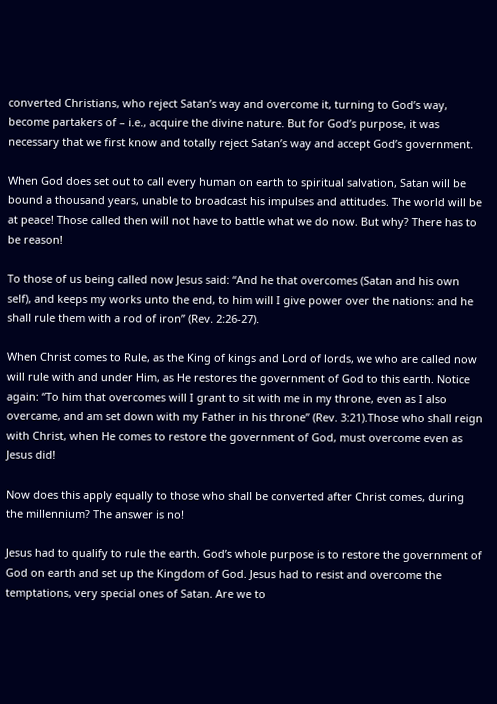converted Christians, who reject Satan’s way and overcome it, turning to God’s way, become partakers of – i.e., acquire the divine nature. But for God’s purpose, it was necessary that we first know and totally reject Satan’s way and accept God’s government.

When God does set out to call every human on earth to spiritual salvation, Satan will be bound a thousand years, unable to broadcast his impulses and attitudes. The world will be at peace! Those called then will not have to battle what we do now. But why? There has to be reason!

To those of us being called now Jesus said: “And he that overcomes (Satan and his own self), and keeps my works unto the end, to him will I give power over the nations: and he shall rule them with a rod of iron” (Rev. 2:26-27).

When Christ comes to Rule, as the King of kings and Lord of lords, we who are called now will rule with and under Him, as He restores the government of God to this earth. Notice again: “To him that overcomes will I grant to sit with me in my throne, even as I also overcame, and am set down with my Father in his throne” (Rev. 3:21).Those who shall reign with Christ, when He comes to restore the government of God, must overcome even as Jesus did!

Now does this apply equally to those who shall be converted after Christ comes, during the millennium? The answer is no!

Jesus had to qualify to rule the earth. God’s whole purpose is to restore the government of God on earth and set up the Kingdom of God. Jesus had to resist and overcome the temptations, very special ones of Satan. Are we to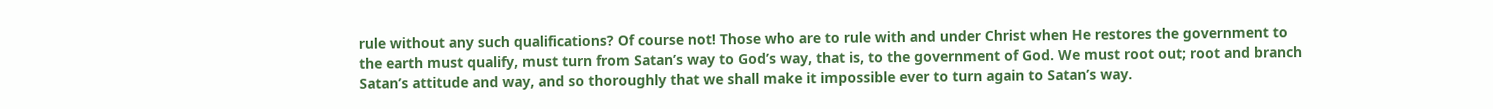rule without any such qualifications? Of course not! Those who are to rule with and under Christ when He restores the government to the earth must qualify, must turn from Satan’s way to God’s way, that is, to the government of God. We must root out; root and branch Satan’s attitude and way, and so thoroughly that we shall make it impossible ever to turn again to Satan’s way.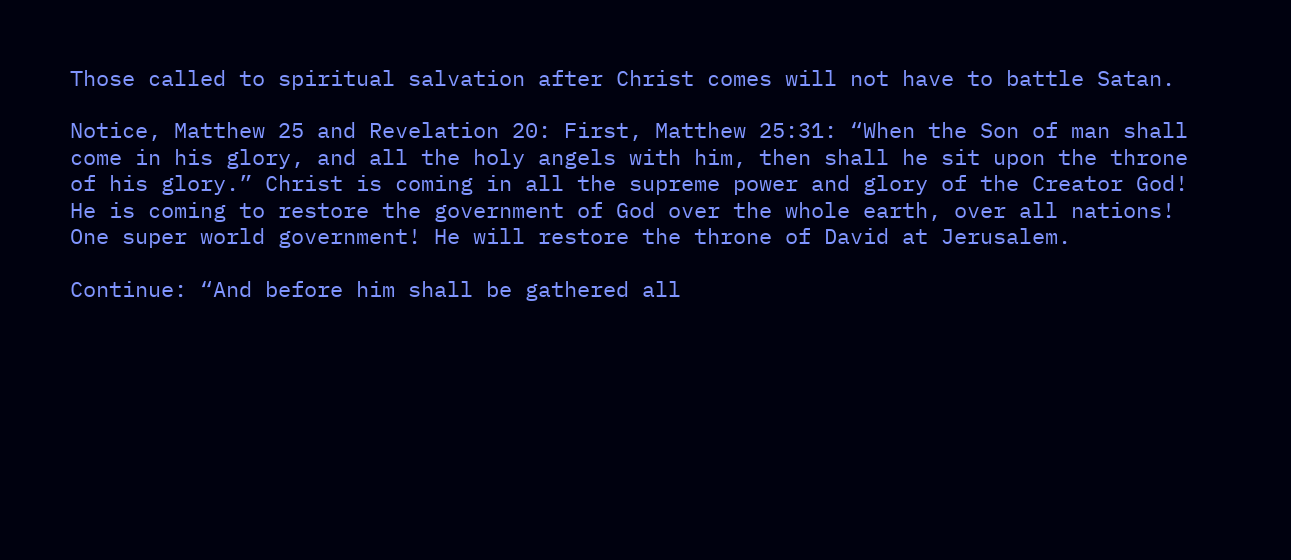Those called to spiritual salvation after Christ comes will not have to battle Satan.

Notice, Matthew 25 and Revelation 20: First, Matthew 25:31: “When the Son of man shall come in his glory, and all the holy angels with him, then shall he sit upon the throne of his glory.” Christ is coming in all the supreme power and glory of the Creator God! He is coming to restore the government of God over the whole earth, over all nations! One super world government! He will restore the throne of David at Jerusalem.

Continue: “And before him shall be gathered all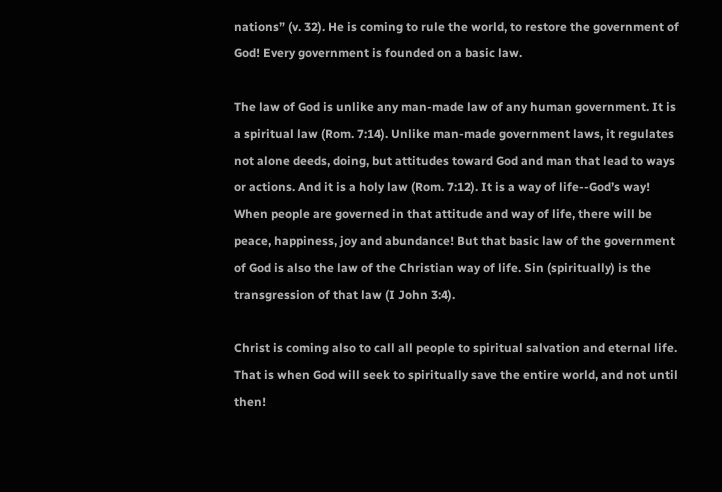nations” (v. 32). He is coming to rule the world, to restore the government of God! Every government is founded on a basic law.

The law of God is unlike any man-made law of any human government. It is a spiritual law (Rom. 7:14). Unlike man-made government laws, it regulates not alone deeds, doing, but attitudes toward God and man that lead to ways or actions. And it is a holy law (Rom. 7:12). It is a way of life--God’s way! When people are governed in that attitude and way of life, there will be peace, happiness, joy and abundance! But that basic law of the government of God is also the law of the Christian way of life. Sin (spiritually) is the transgression of that law (I John 3:4).

Christ is coming also to call all people to spiritual salvation and eternal life. That is when God will seek to spiritually save the entire world, and not until then!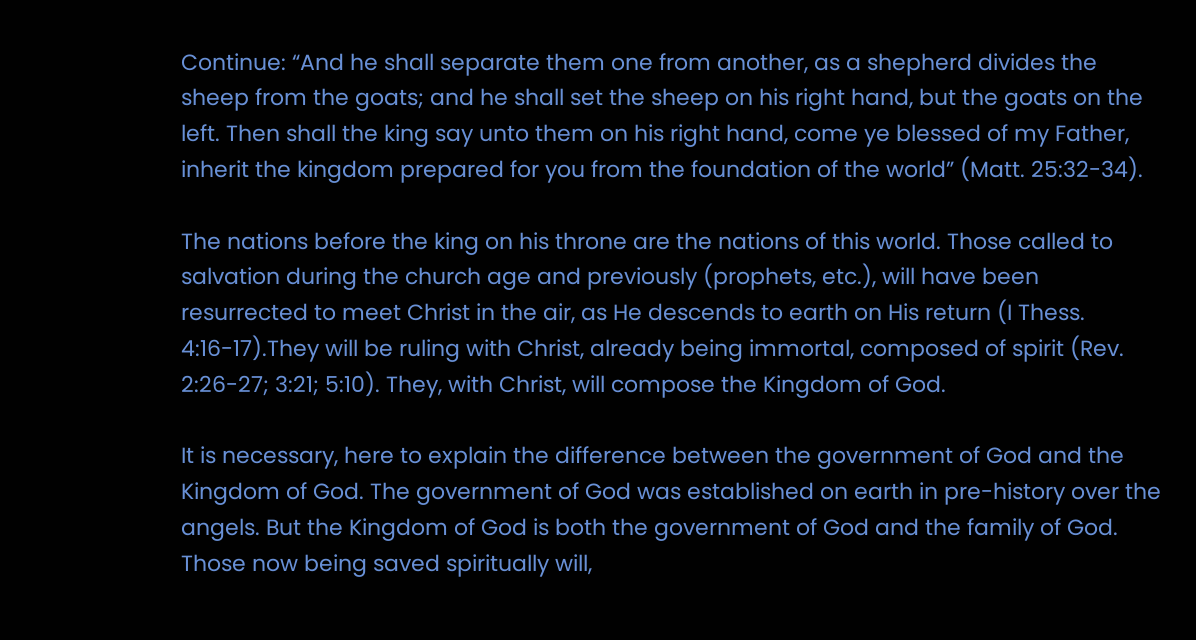Continue: “And he shall separate them one from another, as a shepherd divides the sheep from the goats; and he shall set the sheep on his right hand, but the goats on the left. Then shall the king say unto them on his right hand, come ye blessed of my Father, inherit the kingdom prepared for you from the foundation of the world” (Matt. 25:32-34).

The nations before the king on his throne are the nations of this world. Those called to salvation during the church age and previously (prophets, etc.), will have been resurrected to meet Christ in the air, as He descends to earth on His return (I Thess. 4:16-17).They will be ruling with Christ, already being immortal, composed of spirit (Rev. 2:26-27; 3:21; 5:10). They, with Christ, will compose the Kingdom of God.

It is necessary, here to explain the difference between the government of God and the Kingdom of God. The government of God was established on earth in pre-history over the angels. But the Kingdom of God is both the government of God and the family of God. Those now being saved spiritually will,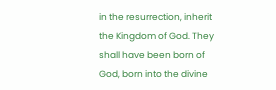in the resurrection, inherit the Kingdom of God. They shall have been born of God, born into the divine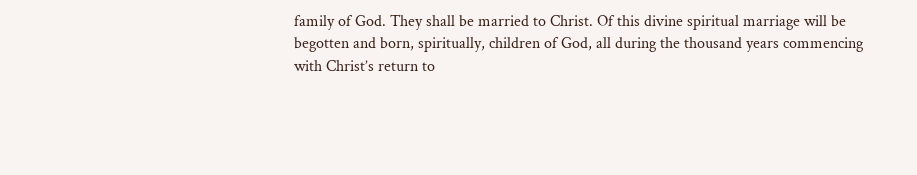family of God. They shall be married to Christ. Of this divine spiritual marriage will be begotten and born, spiritually, children of God, all during the thousand years commencing with Christ’s return to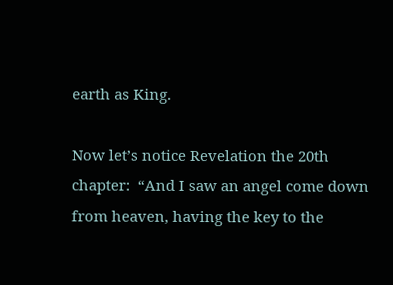earth as King.

Now let’s notice Revelation the 20th chapter:  “And I saw an angel come down from heaven, having the key to the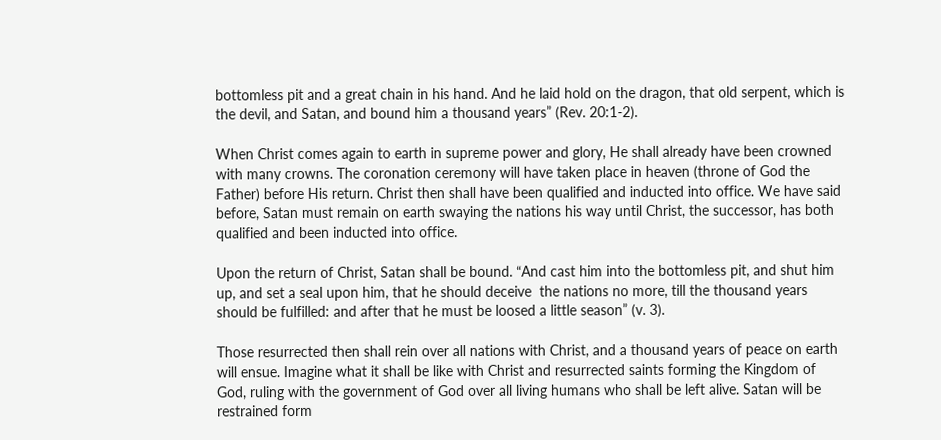bottomless pit and a great chain in his hand. And he laid hold on the dragon, that old serpent, which is the devil, and Satan, and bound him a thousand years” (Rev. 20:1-2).

When Christ comes again to earth in supreme power and glory, He shall already have been crowned with many crowns. The coronation ceremony will have taken place in heaven (throne of God the Father) before His return. Christ then shall have been qualified and inducted into office. We have said before, Satan must remain on earth swaying the nations his way until Christ, the successor, has both qualified and been inducted into office.

Upon the return of Christ, Satan shall be bound. “And cast him into the bottomless pit, and shut him up, and set a seal upon him, that he should deceive  the nations no more, till the thousand years should be fulfilled: and after that he must be loosed a little season” (v. 3).

Those resurrected then shall rein over all nations with Christ, and a thousand years of peace on earth will ensue. Imagine what it shall be like with Christ and resurrected saints forming the Kingdom of God, ruling with the government of God over all living humans who shall be left alive. Satan will be restrained form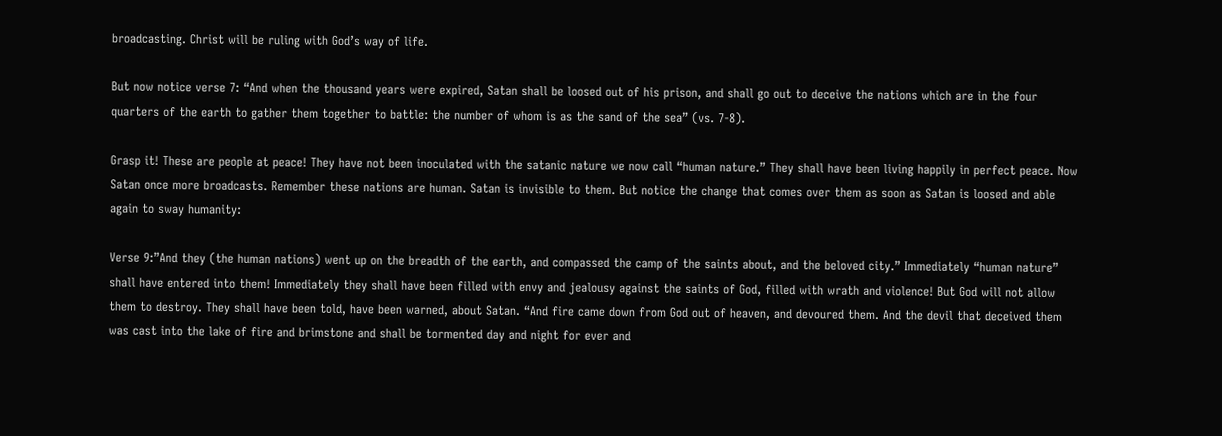broadcasting. Christ will be ruling with God’s way of life.

But now notice verse 7: “And when the thousand years were expired, Satan shall be loosed out of his prison, and shall go out to deceive the nations which are in the four quarters of the earth to gather them together to battle: the number of whom is as the sand of the sea” (vs. 7-8).

Grasp it! These are people at peace! They have not been inoculated with the satanic nature we now call “human nature.” They shall have been living happily in perfect peace. Now Satan once more broadcasts. Remember these nations are human. Satan is invisible to them. But notice the change that comes over them as soon as Satan is loosed and able again to sway humanity:

Verse 9:”And they (the human nations) went up on the breadth of the earth, and compassed the camp of the saints about, and the beloved city.” Immediately “human nature” shall have entered into them! Immediately they shall have been filled with envy and jealousy against the saints of God, filled with wrath and violence! But God will not allow them to destroy. They shall have been told, have been warned, about Satan. “And fire came down from God out of heaven, and devoured them. And the devil that deceived them was cast into the lake of fire and brimstone and shall be tormented day and night for ever and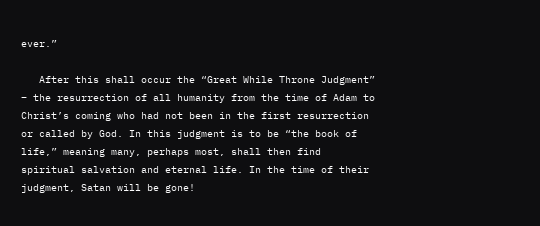ever.”

   After this shall occur the “Great While Throne Judgment” – the resurrection of all humanity from the time of Adam to Christ’s coming who had not been in the first resurrection or called by God. In this judgment is to be “the book of life,” meaning many, perhaps most, shall then find spiritual salvation and eternal life. In the time of their judgment, Satan will be gone!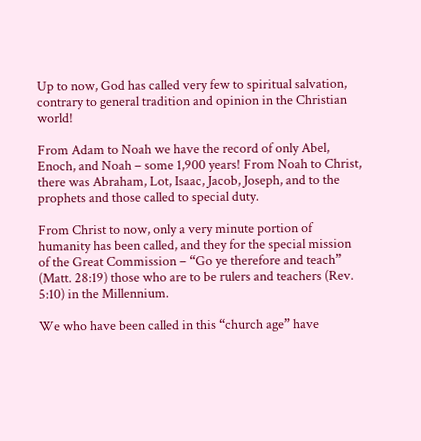Up to now, God has called very few to spiritual salvation, contrary to general tradition and opinion in the Christian world!

From Adam to Noah we have the record of only Abel, Enoch, and Noah – some 1,900 years! From Noah to Christ, there was Abraham, Lot, Isaac, Jacob, Joseph, and to the prophets and those called to special duty.

From Christ to now, only a very minute portion of humanity has been called, and they for the special mission of the Great Commission – “Go ye therefore and teach” (Matt. 28:19) those who are to be rulers and teachers (Rev. 5:10) in the Millennium.

We who have been called in this “church age” have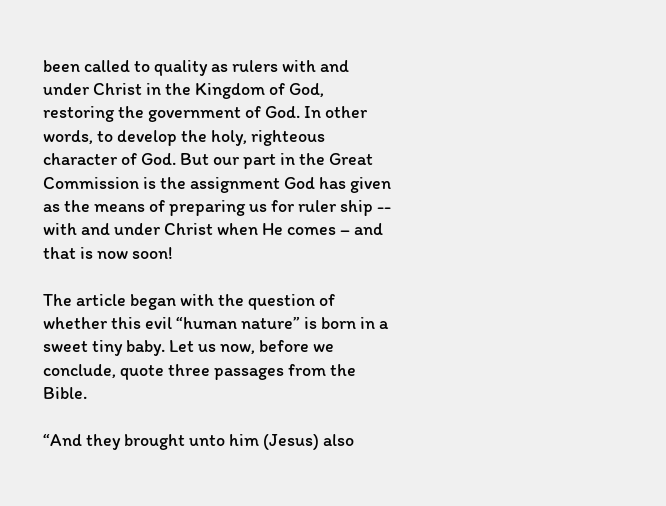been called to quality as rulers with and under Christ in the Kingdom of God, restoring the government of God. In other words, to develop the holy, righteous character of God. But our part in the Great Commission is the assignment God has given as the means of preparing us for ruler ship -- with and under Christ when He comes – and that is now soon!

The article began with the question of whether this evil “human nature” is born in a sweet tiny baby. Let us now, before we conclude, quote three passages from the Bible.

“And they brought unto him (Jesus) also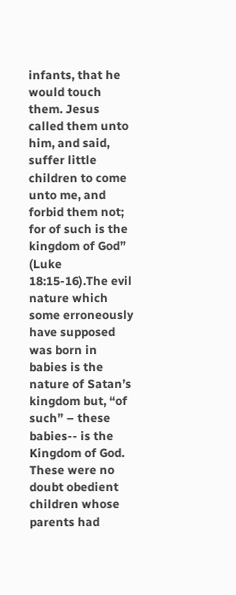infants, that he would touch them. Jesus called them unto him, and said, suffer little children to come unto me, and forbid them not; for of such is the kingdom of God” (Luke 18:15-16).The evil nature which some erroneously have supposed was born in babies is the nature of Satan’s kingdom but, “of such” – these babies-- is the Kingdom of God. These were no doubt obedient children whose parents had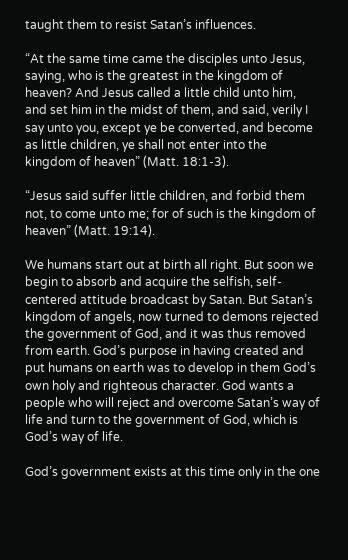taught them to resist Satan’s influences.

“At the same time came the disciples unto Jesus, saying, who is the greatest in the kingdom of heaven? And Jesus called a little child unto him, and set him in the midst of them, and said, verily I say unto you, except ye be converted, and become as little children, ye shall not enter into the kingdom of heaven” (Matt. 18:1-3).

“Jesus said suffer little children, and forbid them not, to come unto me; for of such is the kingdom of heaven” (Matt. 19:14).

We humans start out at birth all right. But soon we begin to absorb and acquire the selfish, self-centered attitude broadcast by Satan. But Satan’s kingdom of angels, now turned to demons rejected the government of God, and it was thus removed from earth. God’s purpose in having created and put humans on earth was to develop in them God’s own holy and righteous character. God wants a people who will reject and overcome Satan’s way of life and turn to the government of God, which is God’s way of life.

God’s government exists at this time only in the one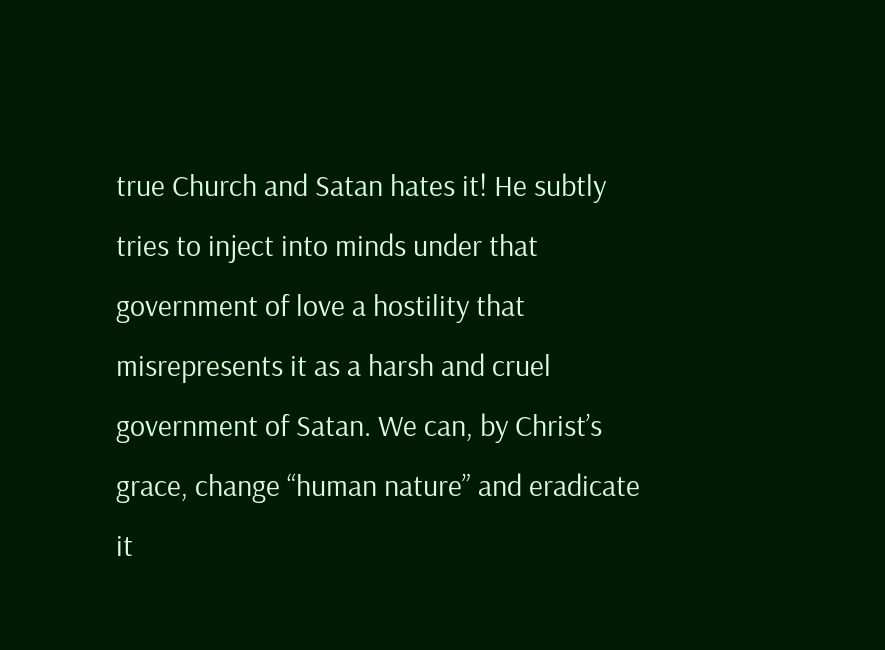true Church and Satan hates it! He subtly tries to inject into minds under that government of love a hostility that misrepresents it as a harsh and cruel government of Satan. We can, by Christ’s grace, change “human nature” and eradicate it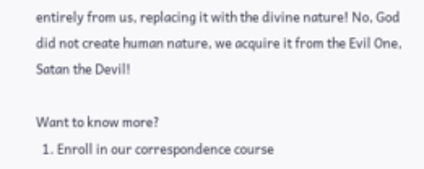entirely from us, replacing it with the divine nature! No, God did not create human nature, we acquire it from the Evil One, Satan the Devil!

Want to know more?
  1. Enroll in our correspondence course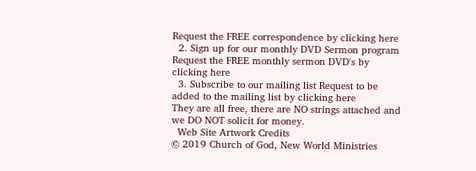Request the FREE correspondence by clicking here
  2. Sign up for our monthly DVD Sermon program Request the FREE monthly sermon DVD's by clicking here
  3. Subscribe to our mailing list Request to be added to the mailing list by clicking here
They are all free, there are NO strings attached and we DO NOT solicit for money.
  Web Site Artwork Credits
© 2019 Church of God, New World Ministries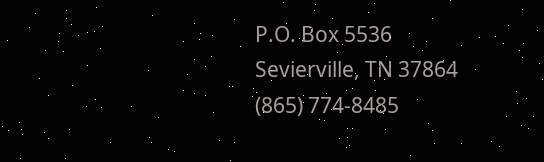P.O. Box 5536 Sevierville, TN 37864       (865) 774-8485